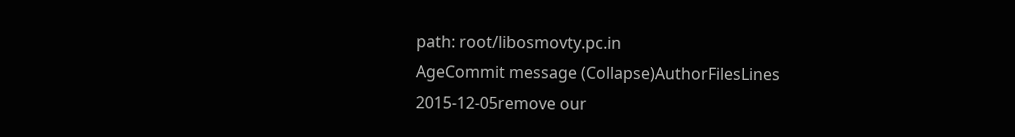path: root/libosmovty.pc.in
AgeCommit message (Collapse)AuthorFilesLines
2015-12-05remove our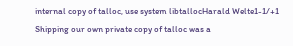internal copy of talloc, use system libtallocHarald Welte1-1/+1
Shipping our own private copy of talloc was a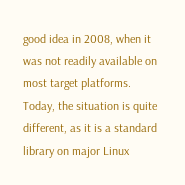good idea in 2008, when it was not readily available on most target platforms. Today, the situation is quite different, as it is a standard library on major Linux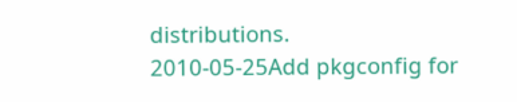distributions.
2010-05-25Add pkgconfig for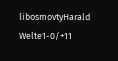libosmovtyHarald Welte1-0/+11